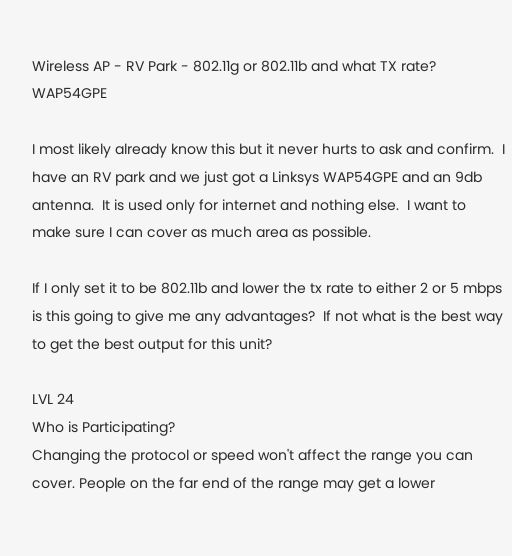Wireless AP - RV Park - 802.11g or 802.11b and what TX rate? WAP54GPE

I most likely already know this but it never hurts to ask and confirm.  I have an RV park and we just got a Linksys WAP54GPE and an 9db antenna.  It is used only for internet and nothing else.  I want to make sure I can cover as much area as possible.

If I only set it to be 802.11b and lower the tx rate to either 2 or 5 mbps is this going to give me any advantages?  If not what is the best way to get the best output for this unit?

LVL 24
Who is Participating?
Changing the protocol or speed won't affect the range you can cover. People on the far end of the range may get a lower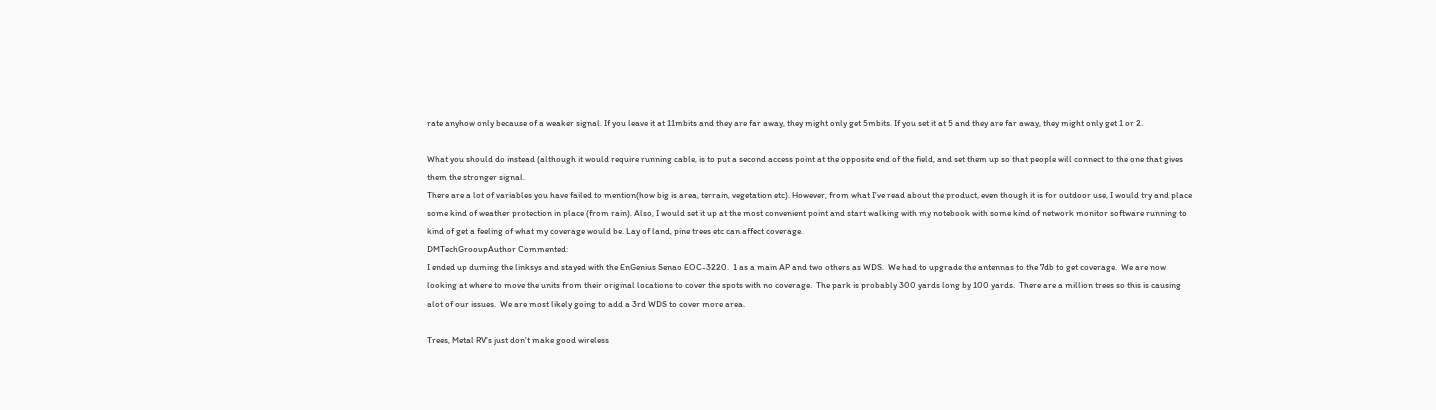rate anyhow only because of a weaker signal. If you leave it at 11mbits and they are far away, they might only get 5mbits. If you set it at 5 and they are far away, they might only get 1 or 2.

What you should do instead (although it would require running cable, is to put a second access point at the opposite end of the field, and set them up so that people will connect to the one that gives them the stronger signal.
There are a lot of variables you have failed to mention(how big is area, terrain, vegetation etc). However, from what I've read about the product, even though it is for outdoor use, I would try and place some kind of weather protection in place (from rain). Also, I would set it up at the most convenient point and start walking with my notebook with some kind of network monitor software running to kind of get a feeling of what my coverage would be. Lay of land, pine trees etc can affect coverage.
DMTechGrooupAuthor Commented:
I ended up duming the linksys and stayed with the EnGenius Senao EOC-3220.  1 as a main AP and two others as WDS.  We had to upgrade the antennas to the 7db to get coverage.  We are now looking at where to move the units from their original locations to cover the spots with no coverage.  The park is probably 300 yards long by 100 yards.  There are a million trees so this is causing alot of our issues.  We are most likely going to add a 3rd WDS to cover more area.

Trees, Metal RV's just don't make good wireless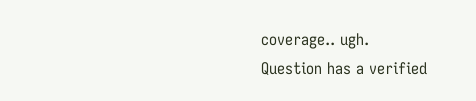coverage.. ugh.
Question has a verified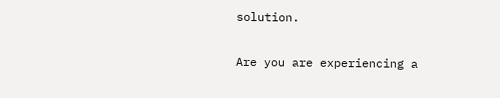solution.

Are you are experiencing a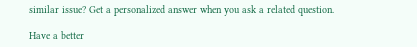similar issue? Get a personalized answer when you ask a related question.

Have a better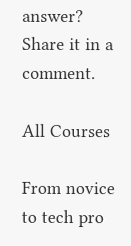answer? Share it in a comment.

All Courses

From novice to tech pro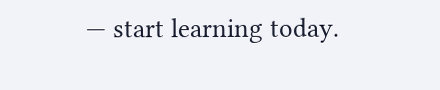— start learning today.